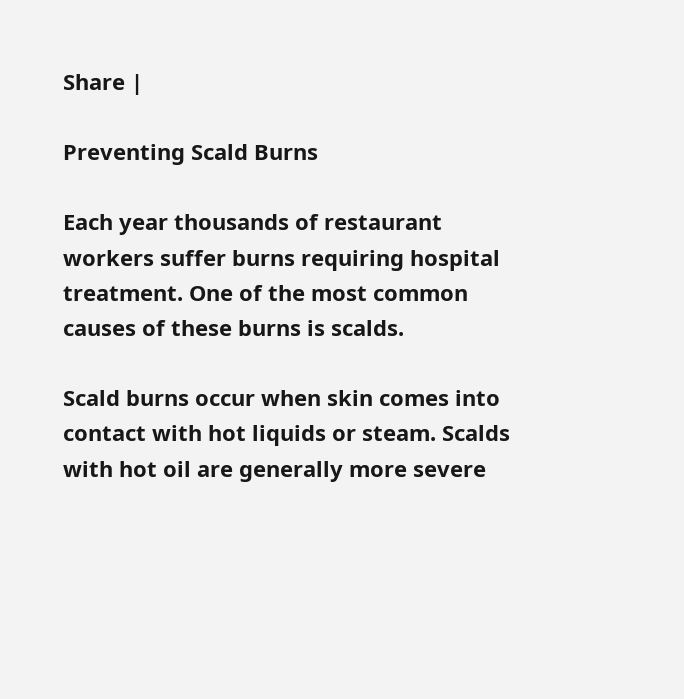Share |

Preventing Scald Burns

Each year thousands of restaurant workers suffer burns requiring hospital treatment. One of the most common causes of these burns is scalds.

Scald burns occur when skin comes into contact with hot liquids or steam. Scalds with hot oil are generally more severe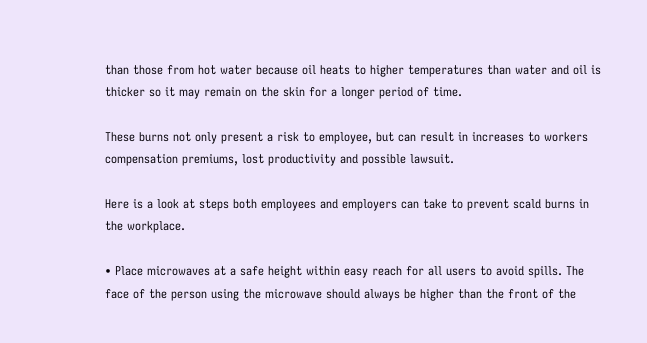than those from hot water because oil heats to higher temperatures than water and oil is thicker so it may remain on the skin for a longer period of time.

These burns not only present a risk to employee, but can result in increases to workers compensation premiums, lost productivity and possible lawsuit.

Here is a look at steps both employees and employers can take to prevent scald burns in the workplace.

• Place microwaves at a safe height within easy reach for all users to avoid spills. The face of the person using the microwave should always be higher than the front of the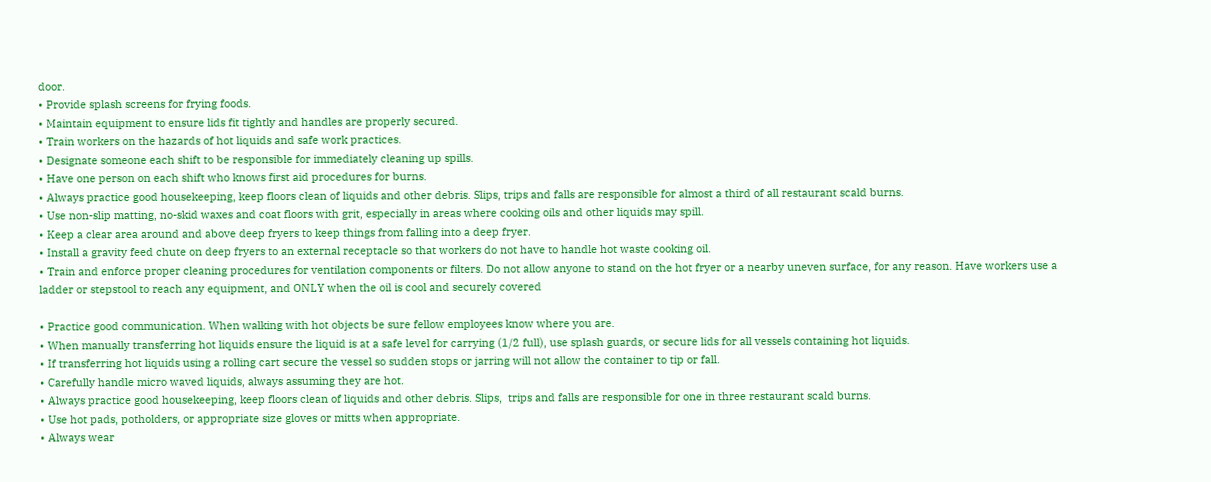door.
• Provide splash screens for frying foods.
• Maintain equipment to ensure lids fit tightly and handles are properly secured.
• Train workers on the hazards of hot liquids and safe work practices.
• Designate someone each shift to be responsible for immediately cleaning up spills.
• Have one person on each shift who knows first aid procedures for burns.
• Always practice good housekeeping, keep floors clean of liquids and other debris. Slips, trips and falls are responsible for almost a third of all restaurant scald burns.
• Use non-slip matting, no-skid waxes and coat floors with grit, especially in areas where cooking oils and other liquids may spill.
• Keep a clear area around and above deep fryers to keep things from falling into a deep fryer.
• Install a gravity feed chute on deep fryers to an external receptacle so that workers do not have to handle hot waste cooking oil.
• Train and enforce proper cleaning procedures for ventilation components or filters. Do not allow anyone to stand on the hot fryer or a nearby uneven surface, for any reason. Have workers use a ladder or stepstool to reach any equipment, and ONLY when the oil is cool and securely covered

• Practice good communication. When walking with hot objects be sure fellow employees know where you are.
• When manually transferring hot liquids ensure the liquid is at a safe level for carrying (1/2 full), use splash guards, or secure lids for all vessels containing hot liquids.
• If transferring hot liquids using a rolling cart secure the vessel so sudden stops or jarring will not allow the container to tip or fall.
• Carefully handle micro waved liquids, always assuming they are hot.
• Always practice good housekeeping, keep floors clean of liquids and other debris. Slips,  trips and falls are responsible for one in three restaurant scald burns.
• Use hot pads, potholders, or appropriate size gloves or mitts when appropriate.
• Always wear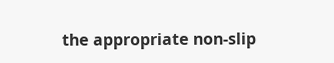the appropriate non-slip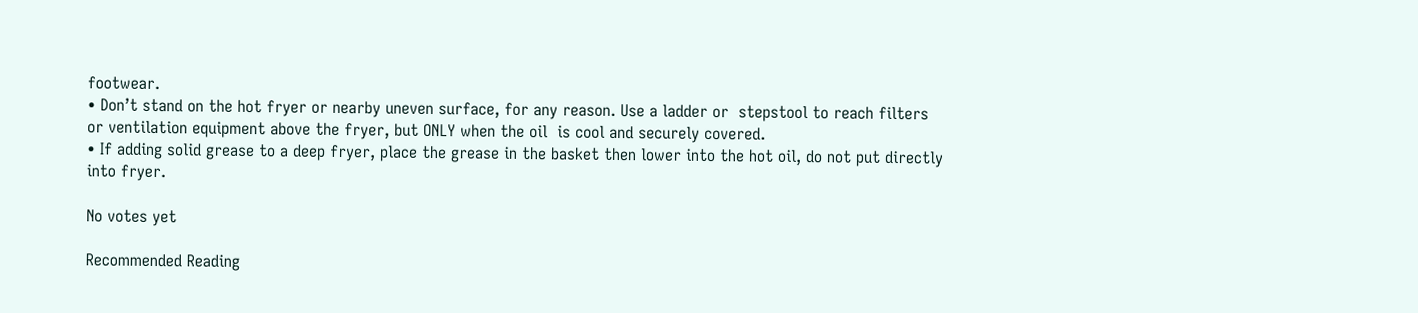footwear.
• Don’t stand on the hot fryer or nearby uneven surface, for any reason. Use a ladder or  stepstool to reach filters or ventilation equipment above the fryer, but ONLY when the oil  is cool and securely covered.
• If adding solid grease to a deep fryer, place the grease in the basket then lower into the hot oil, do not put directly into fryer.

No votes yet

Recommended Reading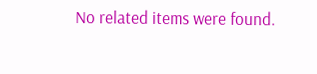No related items were found.